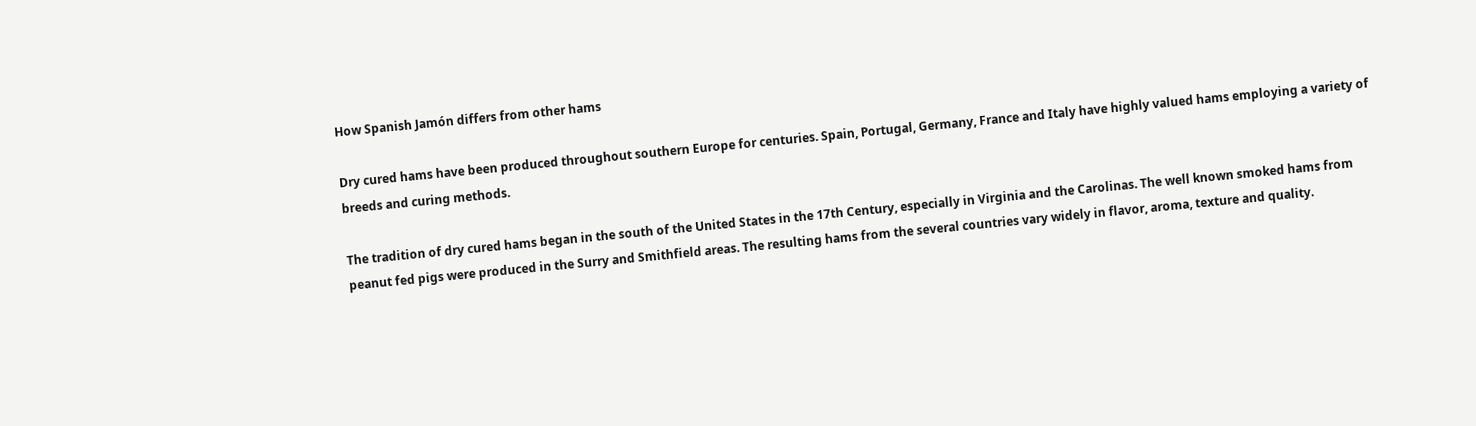How Spanish Jamón differs from other hams

Dry cured hams have been produced throughout southern Europe for centuries. Spain, Portugal, Germany, France and Italy have highly valued hams employing a variety of breeds and curing methods.

The tradition of dry cured hams began in the south of the United States in the 17th Century, especially in Virginia and the Carolinas. The well known smoked hams from peanut fed pigs were produced in the Surry and Smithfield areas. The resulting hams from the several countries vary widely in flavor, aroma, texture and quality.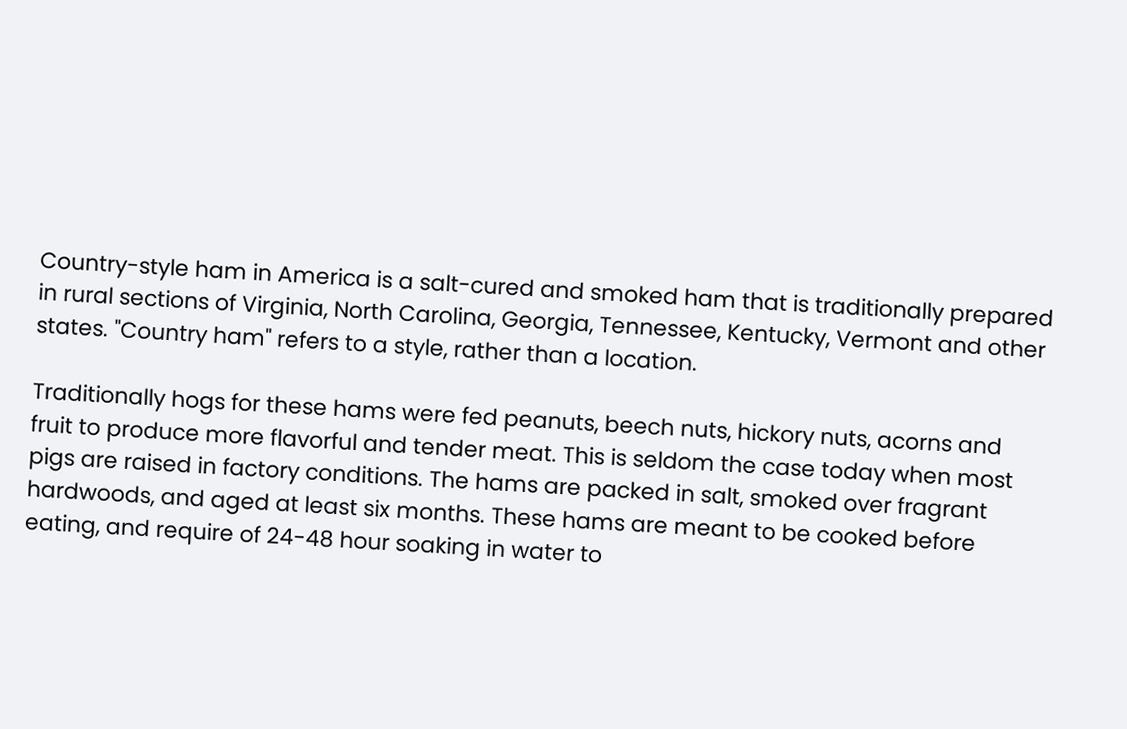Country-style ham in America is a salt-cured and smoked ham that is traditionally prepared in rural sections of Virginia, North Carolina, Georgia, Tennessee, Kentucky, Vermont and other states. "Country ham" refers to a style, rather than a location.

Traditionally hogs for these hams were fed peanuts, beech nuts, hickory nuts, acorns and fruit to produce more flavorful and tender meat. This is seldom the case today when most pigs are raised in factory conditions. The hams are packed in salt, smoked over fragrant hardwoods, and aged at least six months. These hams are meant to be cooked before eating, and require of 24-48 hour soaking in water to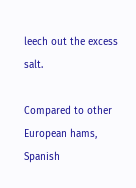leech out the excess salt.

Compared to other European hams,  Spanish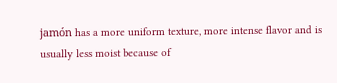jamón has a more uniform texture, more intense flavor and is usually less moist because of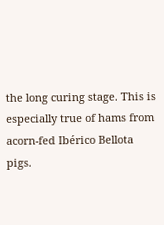the long curing stage. This is especially true of hams from acorn-fed Ibérico Bellota pigs.